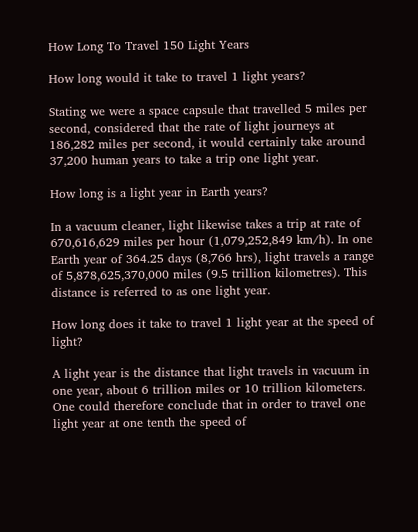How Long To Travel 150 Light Years

How long would it take to travel 1 light years?

Stating we were a space capsule that travelled 5 miles per second, considered that the rate of light journeys at 186,282 miles per second, it would certainly take around 37,200 human years to take a trip one light year.

How long is a light year in Earth years?

In a vacuum cleaner, light likewise takes a trip at rate of 670,616,629 miles per hour (1,079,252,849 km/h). In one Earth year of 364.25 days (8,766 hrs), light travels a range of 5,878,625,370,000 miles (9.5 trillion kilometres). This distance is referred to as one light year.

How long does it take to travel 1 light year at the speed of light?

A light year is the distance that light travels in vacuum in one year, about 6 trillion miles or 10 trillion kilometers. One could therefore conclude that in order to travel one light year at one tenth the speed of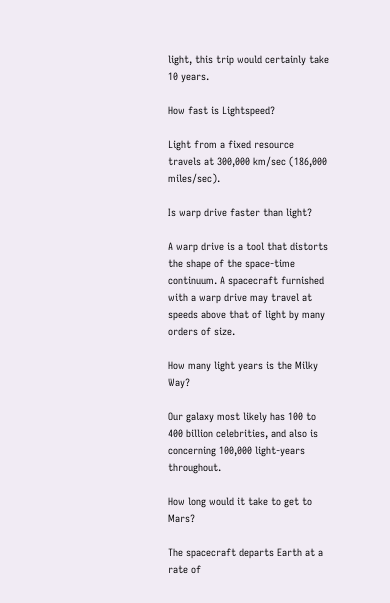light, this trip would certainly take 10 years.

How fast is Lightspeed?

Light from a fixed resource travels at 300,000 km/sec (186,000 miles/sec).

Is warp drive faster than light?

A warp drive is a tool that distorts the shape of the space-time continuum. A spacecraft furnished with a warp drive may travel at speeds above that of light by many orders of size.

How many light years is the Milky Way?

Our galaxy most likely has 100 to 400 billion celebrities, and also is concerning 100,000 light-years throughout.

How long would it take to get to Mars?

The spacecraft departs Earth at a rate of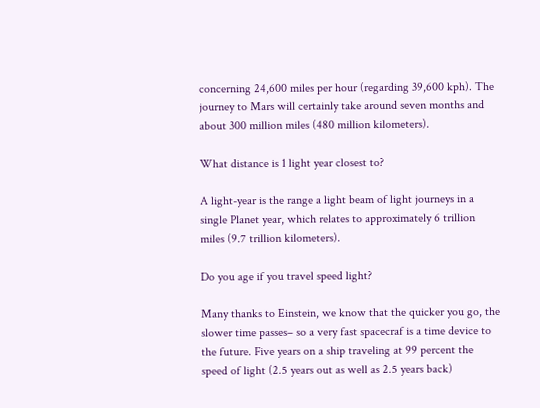concerning 24,600 miles per hour (regarding 39,600 kph). The journey to Mars will certainly take around seven months and about 300 million miles (480 million kilometers).

What distance is 1 light year closest to?

A light-year is the range a light beam of light journeys in a single Planet year, which relates to approximately 6 trillion miles (9.7 trillion kilometers).

Do you age if you travel speed light?

Many thanks to Einstein, we know that the quicker you go, the slower time passes– so a very fast spacecraf is a time device to the future. Five years on a ship traveling at 99 percent the speed of light (2.5 years out as well as 2.5 years back)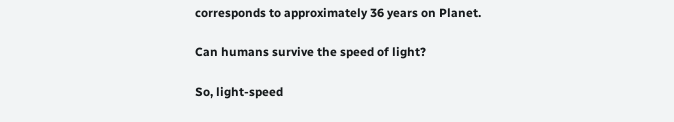corresponds to approximately 36 years on Planet.

Can humans survive the speed of light?

So, light-speed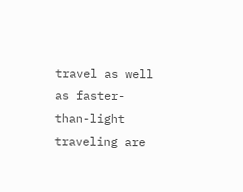travel as well as faster-than-light traveling are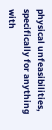physical unfeasibilities, specifically for anything with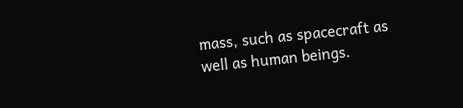mass, such as spacecraft as well as human beings.